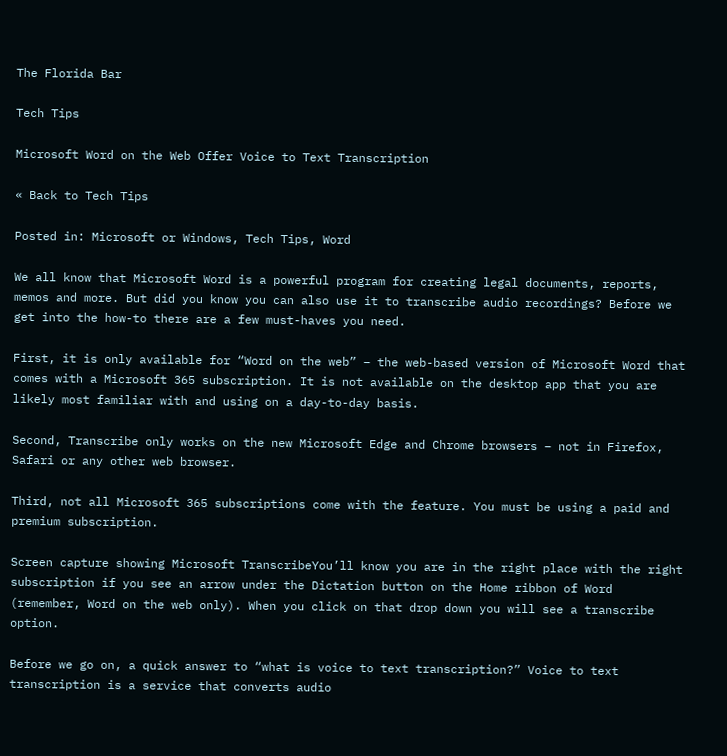The Florida Bar

Tech Tips

Microsoft Word on the Web Offer Voice to Text Transcription

« Back to Tech Tips

Posted in: Microsoft or Windows, Tech Tips, Word

We all know that Microsoft Word is a powerful program for creating legal documents, reports, memos and more. But did you know you can also use it to transcribe audio recordings? Before we get into the how-to there are a few must-haves you need.

First, it is only available for “Word on the web” – the web-based version of Microsoft Word that comes with a Microsoft 365 subscription. It is not available on the desktop app that you are likely most familiar with and using on a day-to-day basis.

Second, Transcribe only works on the new Microsoft Edge and Chrome browsers – not in Firefox, Safari or any other web browser.

Third, not all Microsoft 365 subscriptions come with the feature. You must be using a paid and premium subscription.

Screen capture showing Microsoft TranscribeYou’ll know you are in the right place with the right subscription if you see an arrow under the Dictation button on the Home ribbon of Word (remember, Word on the web only). When you click on that drop down you will see a transcribe option.

Before we go on, a quick answer to “what is voice to text transcription?” Voice to text transcription is a service that converts audio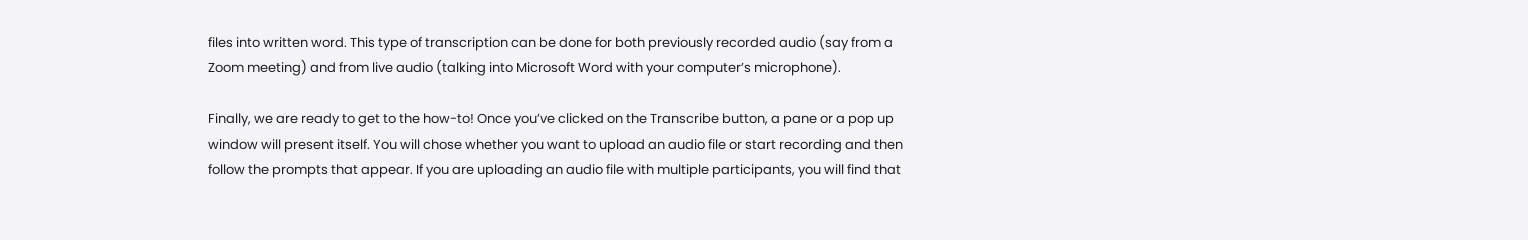files into written word. This type of transcription can be done for both previously recorded audio (say from a Zoom meeting) and from live audio (talking into Microsoft Word with your computer’s microphone).

Finally, we are ready to get to the how-to! Once you’ve clicked on the Transcribe button, a pane or a pop up window will present itself. You will chose whether you want to upload an audio file or start recording and then follow the prompts that appear. If you are uploading an audio file with multiple participants, you will find that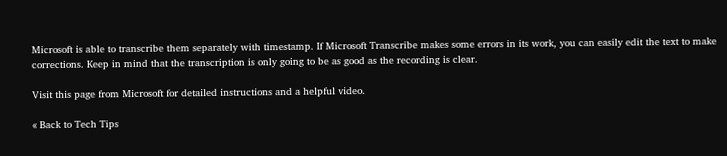Microsoft is able to transcribe them separately with timestamp. If Microsoft Transcribe makes some errors in its work, you can easily edit the text to make corrections. Keep in mind that the transcription is only going to be as good as the recording is clear.

Visit this page from Microsoft for detailed instructions and a helpful video.

« Back to Tech Tips